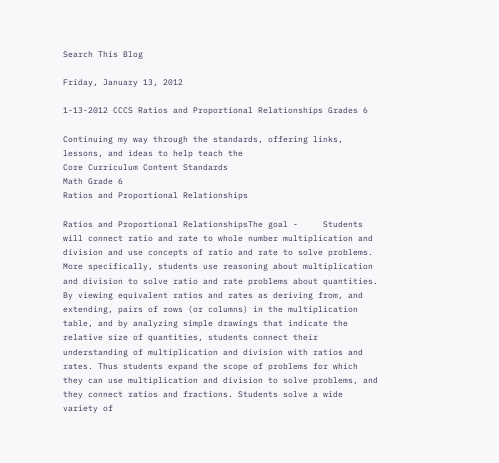Search This Blog

Friday, January 13, 2012

1-13-2012 CCCS Ratios and Proportional Relationships Grades 6

Continuing my way through the standards, offering links, lessons, and ideas to help teach the
Core Curriculum Content Standards
Math Grade 6
Ratios and Proportional Relationships

Ratios and Proportional RelationshipsThe goal -     Students will connect ratio and rate to whole number multiplication and division and use concepts of ratio and rate to solve problems.
More specifically, students use reasoning about multiplication and division to solve ratio and rate problems about quantities. By viewing equivalent ratios and rates as deriving from, and extending, pairs of rows (or columns) in the multiplication table, and by analyzing simple drawings that indicate the relative size of quantities, students connect their understanding of multiplication and division with ratios and rates. Thus students expand the scope of problems for which they can use multiplication and division to solve problems, and they connect ratios and fractions. Students solve a wide variety of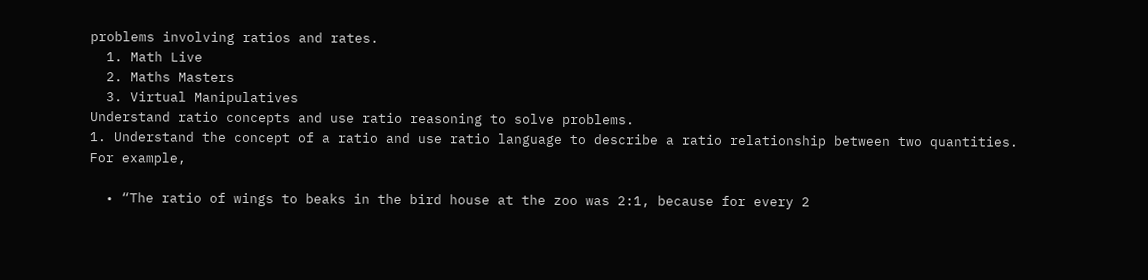problems involving ratios and rates.
  1. Math Live
  2. Maths Masters
  3. Virtual Manipulatives
Understand ratio concepts and use ratio reasoning to solve problems.
1. Understand the concept of a ratio and use ratio language to describe a ratio relationship between two quantities.
For example,

  • “The ratio of wings to beaks in the bird house at the zoo was 2:1, because for every 2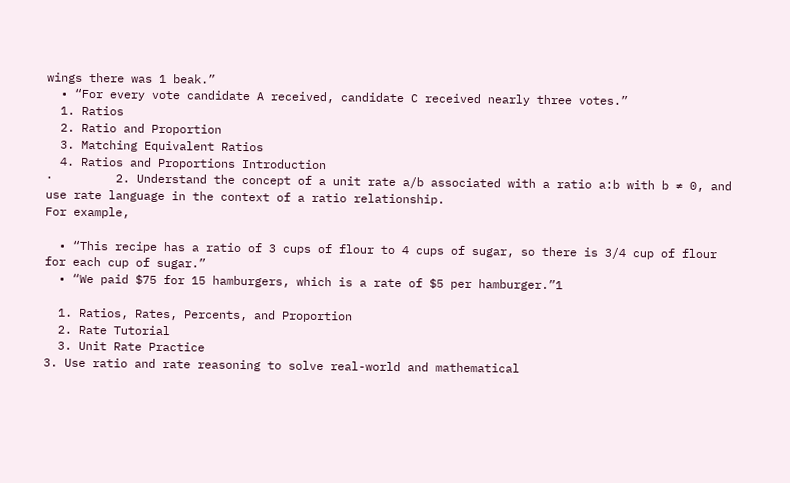wings there was 1 beak.”
  • “For every vote candidate A received, candidate C received nearly three votes.”
  1. Ratios
  2. Ratio and Proportion
  3. Matching Equivalent Ratios
  4. Ratios and Proportions Introduction
·         2. Understand the concept of a unit rate a/b associated with a ratio a:b with b ≠ 0, and use rate language in the context of a ratio relationship.
For example,

  • “This recipe has a ratio of 3 cups of flour to 4 cups of sugar, so there is 3/4 cup of flour for each cup of sugar.”
  • “We paid $75 for 15 hamburgers, which is a rate of $5 per hamburger.”1

  1. Ratios, Rates, Percents, and Proportion
  2. Rate Tutorial
  3. Unit Rate Practice
3. Use ratio and rate reasoning to solve real-world and mathematical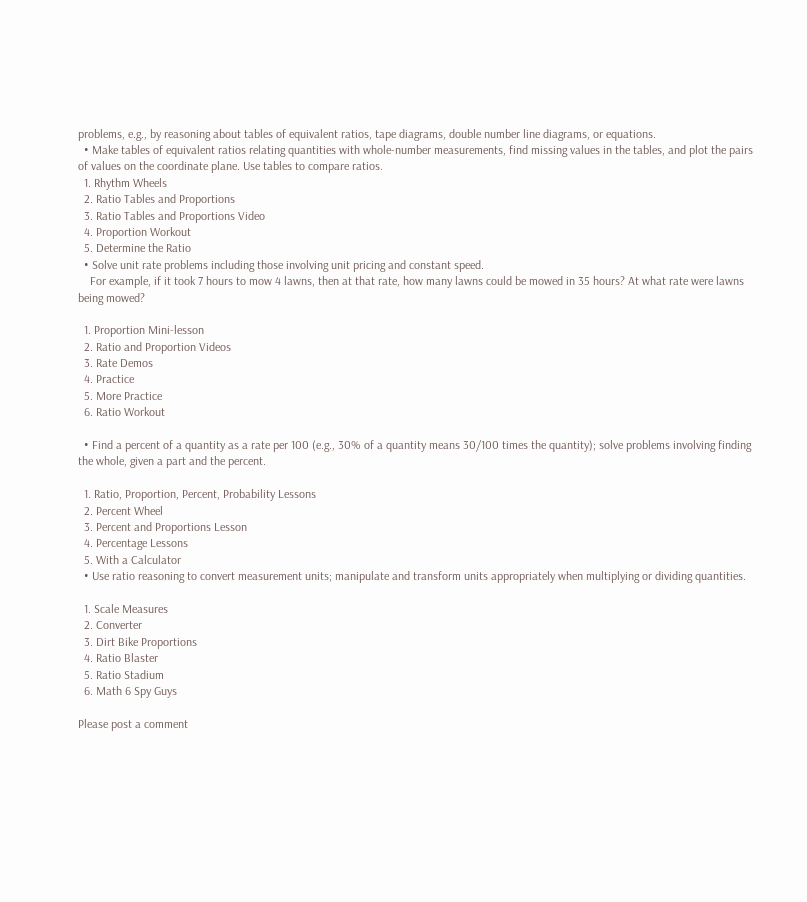problems, e.g., by reasoning about tables of equivalent ratios, tape diagrams, double number line diagrams, or equations.
  • Make tables of equivalent ratios relating quantities with whole-number measurements, find missing values in the tables, and plot the pairs of values on the coordinate plane. Use tables to compare ratios.
  1. Rhythm Wheels
  2. Ratio Tables and Proportions
  3. Ratio Tables and Proportions Video
  4. Proportion Workout
  5. Determine the Ratio
  • Solve unit rate problems including those involving unit pricing and constant speed.
    For example, if it took 7 hours to mow 4 lawns, then at that rate, how many lawns could be mowed in 35 hours? At what rate were lawns being mowed?

  1. Proportion Mini-lesson
  2. Ratio and Proportion Videos
  3. Rate Demos
  4. Practice
  5. More Practice
  6. Ratio Workout

  • Find a percent of a quantity as a rate per 100 (e.g., 30% of a quantity means 30/100 times the quantity); solve problems involving finding the whole, given a part and the percent.

  1. Ratio, Proportion, Percent, Probability Lessons
  2. Percent Wheel
  3. Percent and Proportions Lesson
  4. Percentage Lessons
  5. With a Calculator
  • Use ratio reasoning to convert measurement units; manipulate and transform units appropriately when multiplying or dividing quantities.

  1. Scale Measures
  2. Converter
  3. Dirt Bike Proportions
  4. Ratio Blaster
  5. Ratio Stadium
  6. Math 6 Spy Guys

Please post a comment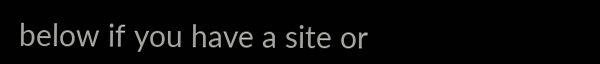below if you have a site or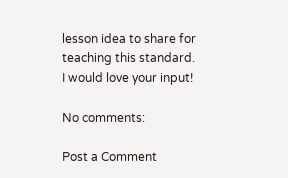lesson idea to share for teaching this standard.  I would love your input!

No comments:

Post a Comment